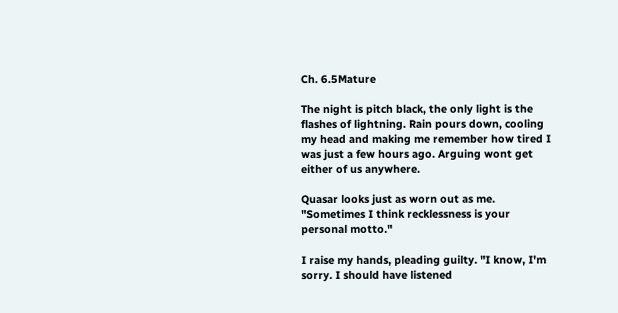Ch. 6.5Mature

The night is pitch black, the only light is the flashes of lightning. Rain pours down, cooling my head and making me remember how tired I was just a few hours ago. Arguing wont get either of us anywhere.

Quasar looks just as worn out as me. "Sometimes I think recklessness is your personal motto."

I raise my hands, pleading guilty. "I know, I'm sorry. I should have listened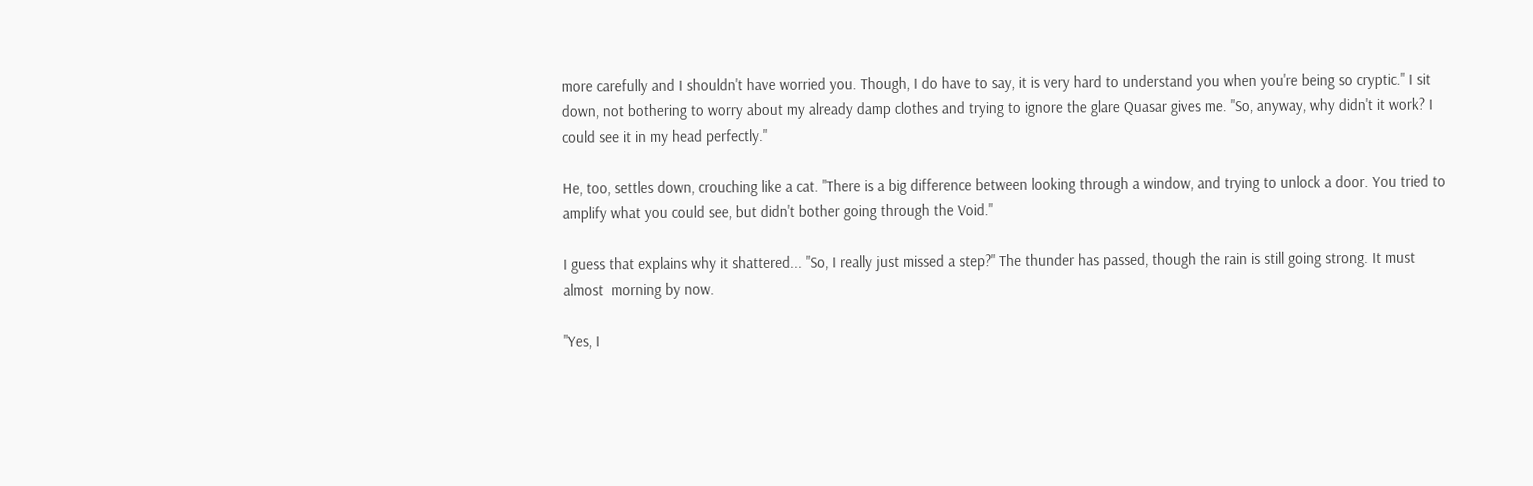more carefully and I shouldn't have worried you. Though, I do have to say, it is very hard to understand you when you're being so cryptic." I sit down, not bothering to worry about my already damp clothes and trying to ignore the glare Quasar gives me. "So, anyway, why didn't it work? I could see it in my head perfectly."

He, too, settles down, crouching like a cat. "There is a big difference between looking through a window, and trying to unlock a door. You tried to amplify what you could see, but didn't bother going through the Void."

I guess that explains why it shattered... "So, I really just missed a step?" The thunder has passed, though the rain is still going strong. It must almost  morning by now.

"Yes, I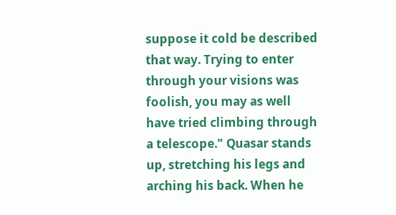suppose it cold be described that way. Trying to enter through your visions was foolish, you may as well have tried climbing through a telescope." Quasar stands up, stretching his legs and arching his back. When he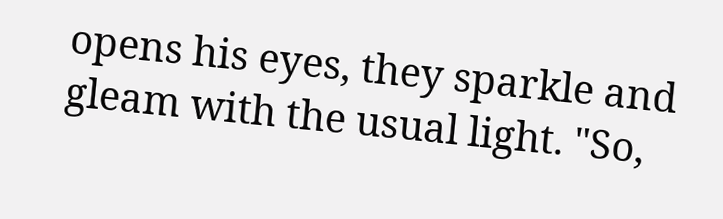opens his eyes, they sparkle and gleam with the usual light. "So,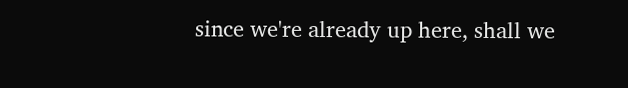since we're already up here, shall we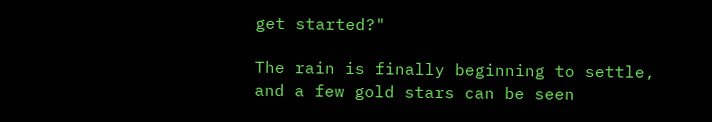get started?"

The rain is finally beginning to settle, and a few gold stars can be seen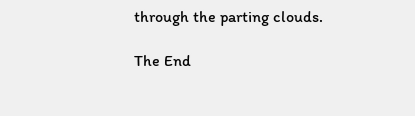through the parting clouds.

The End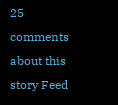25 comments about this story Feed